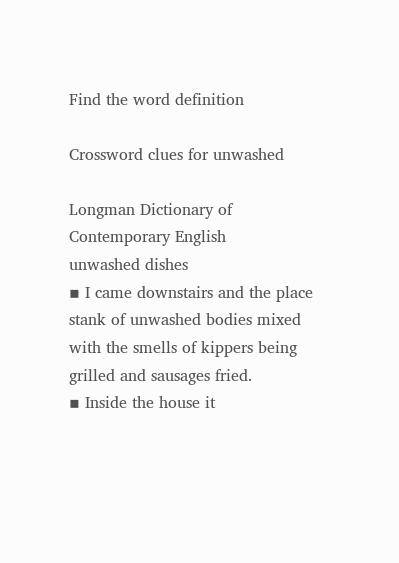Find the word definition

Crossword clues for unwashed

Longman Dictionary of Contemporary English
unwashed dishes
▪ I came downstairs and the place stank of unwashed bodies mixed with the smells of kippers being grilled and sausages fried.
▪ Inside the house it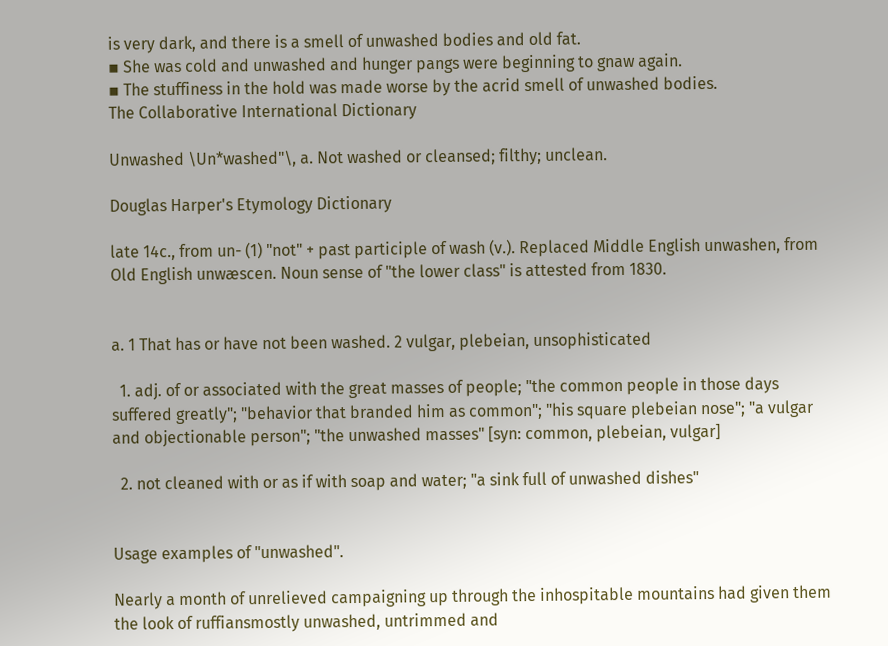is very dark, and there is a smell of unwashed bodies and old fat.
▪ She was cold and unwashed and hunger pangs were beginning to gnaw again.
▪ The stuffiness in the hold was made worse by the acrid smell of unwashed bodies.
The Collaborative International Dictionary

Unwashed \Un*washed"\, a. Not washed or cleansed; filthy; unclean.

Douglas Harper's Etymology Dictionary

late 14c., from un- (1) "not" + past participle of wash (v.). Replaced Middle English unwashen, from Old English unwæscen. Noun sense of "the lower class" is attested from 1830.


a. 1 That has or have not been washed. 2 vulgar, plebeian, unsophisticated

  1. adj. of or associated with the great masses of people; "the common people in those days suffered greatly"; "behavior that branded him as common"; "his square plebeian nose"; "a vulgar and objectionable person"; "the unwashed masses" [syn: common, plebeian, vulgar]

  2. not cleaned with or as if with soap and water; "a sink full of unwashed dishes"


Usage examples of "unwashed".

Nearly a month of unrelieved campaigning up through the inhospitable mountains had given them the look of ruffiansmostly unwashed, untrimmed and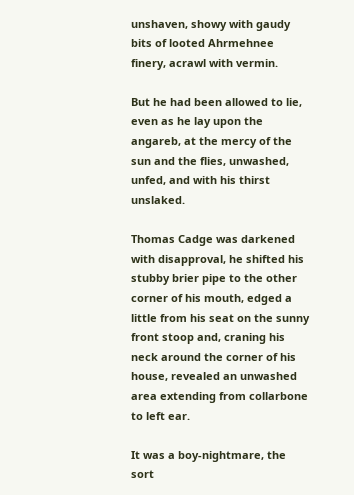unshaven, showy with gaudy bits of looted Ahrmehnee finery, acrawl with vermin.

But he had been allowed to lie, even as he lay upon the angareb, at the mercy of the sun and the flies, unwashed, unfed, and with his thirst unslaked.

Thomas Cadge was darkened with disapproval, he shifted his stubby brier pipe to the other corner of his mouth, edged a little from his seat on the sunny front stoop and, craning his neck around the corner of his house, revealed an unwashed area extending from collarbone to left ear.

It was a boy-nightmare, the sort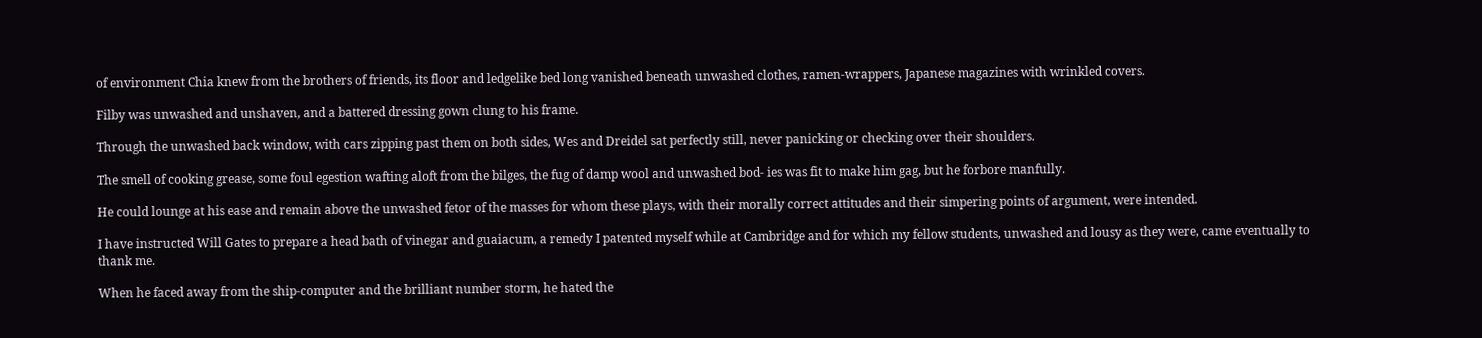of environment Chia knew from the brothers of friends, its floor and ledgelike bed long vanished beneath unwashed clothes, ramen-wrappers, Japanese magazines with wrinkled covers.

Filby was unwashed and unshaven, and a battered dressing gown clung to his frame.

Through the unwashed back window, with cars zipping past them on both sides, Wes and Dreidel sat perfectly still, never panicking or checking over their shoulders.

The smell of cooking grease, some foul egestion wafting aloft from the bilges, the fug of damp wool and unwashed bod- ies was fit to make him gag, but he forbore manfully.

He could lounge at his ease and remain above the unwashed fetor of the masses for whom these plays, with their morally correct attitudes and their simpering points of argument, were intended.

I have instructed Will Gates to prepare a head bath of vinegar and guaiacum, a remedy I patented myself while at Cambridge and for which my fellow students, unwashed and lousy as they were, came eventually to thank me.

When he faced away from the ship-computer and the brilliant number storm, he hated the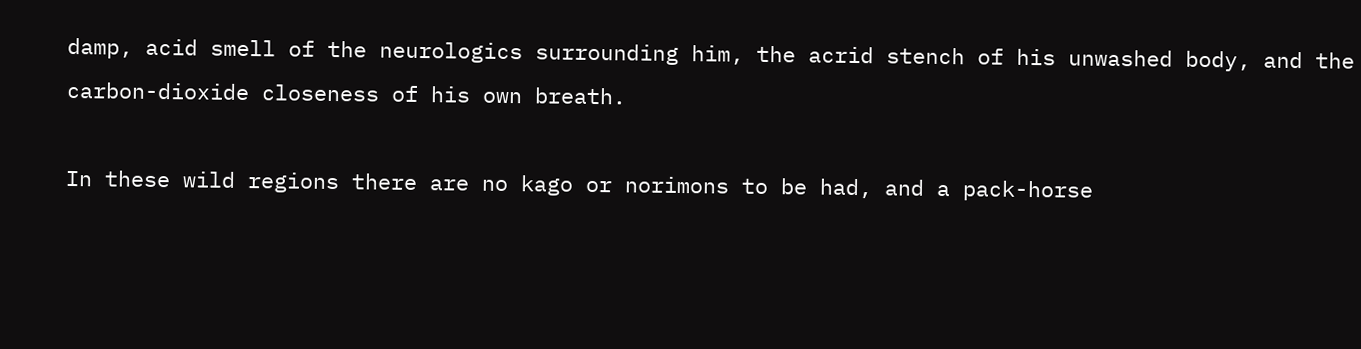damp, acid smell of the neurologics surrounding him, the acrid stench of his unwashed body, and the carbon-dioxide closeness of his own breath.

In these wild regions there are no kago or norimons to be had, and a pack-horse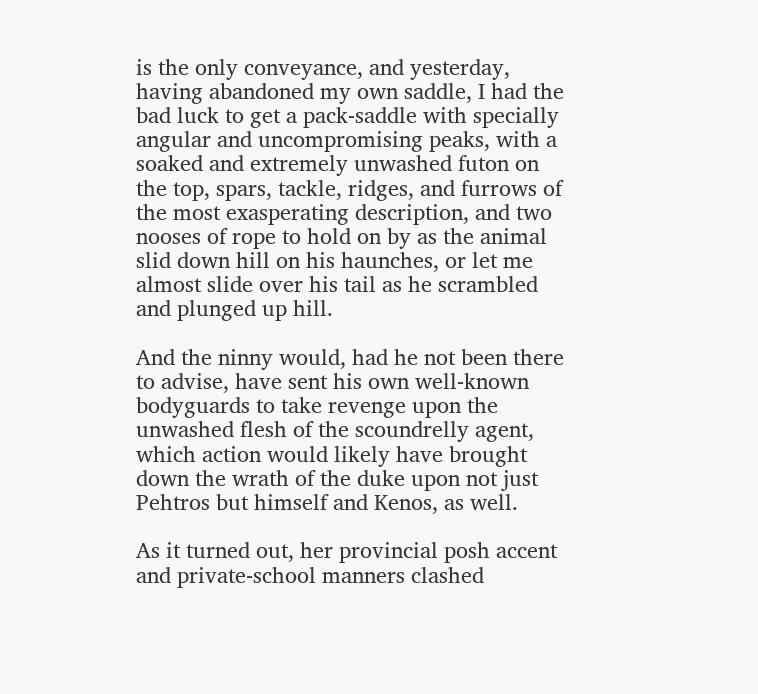is the only conveyance, and yesterday, having abandoned my own saddle, I had the bad luck to get a pack-saddle with specially angular and uncompromising peaks, with a soaked and extremely unwashed futon on the top, spars, tackle, ridges, and furrows of the most exasperating description, and two nooses of rope to hold on by as the animal slid down hill on his haunches, or let me almost slide over his tail as he scrambled and plunged up hill.

And the ninny would, had he not been there to advise, have sent his own well-known bodyguards to take revenge upon the unwashed flesh of the scoundrelly agent, which action would likely have brought down the wrath of the duke upon not just Pehtros but himself and Kenos, as well.

As it turned out, her provincial posh accent and private-school manners clashed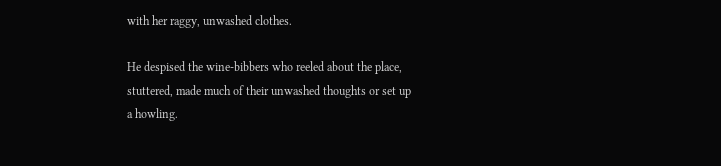with her raggy, unwashed clothes.

He despised the wine-bibbers who reeled about the place, stuttered, made much of their unwashed thoughts or set up a howling.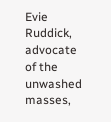Evie Ruddick, advocate of the unwashed masses,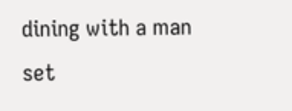dining with a man set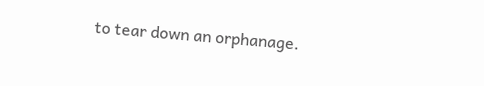to tear down an orphanage.